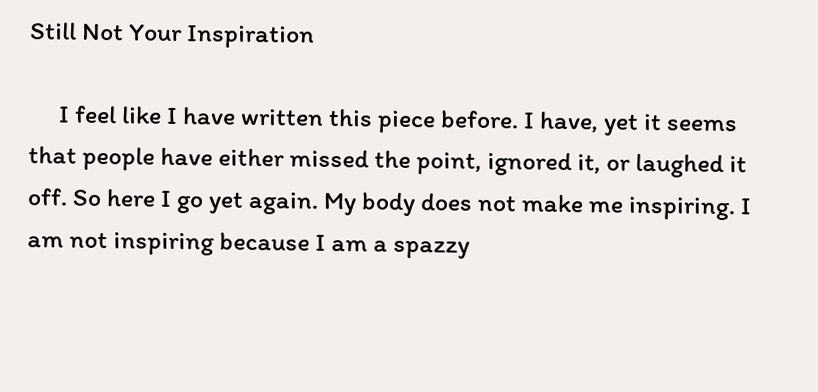Still Not Your Inspiration

     I feel like I have written this piece before. I have, yet it seems that people have either missed the point, ignored it, or laughed it off. So here I go yet again. My body does not make me inspiring. I am not inspiring because I am a spazzy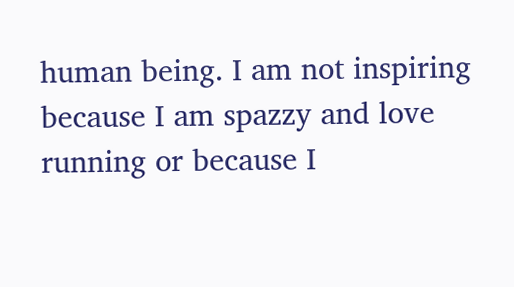human being. I am not inspiring because I am spazzy and love running or because I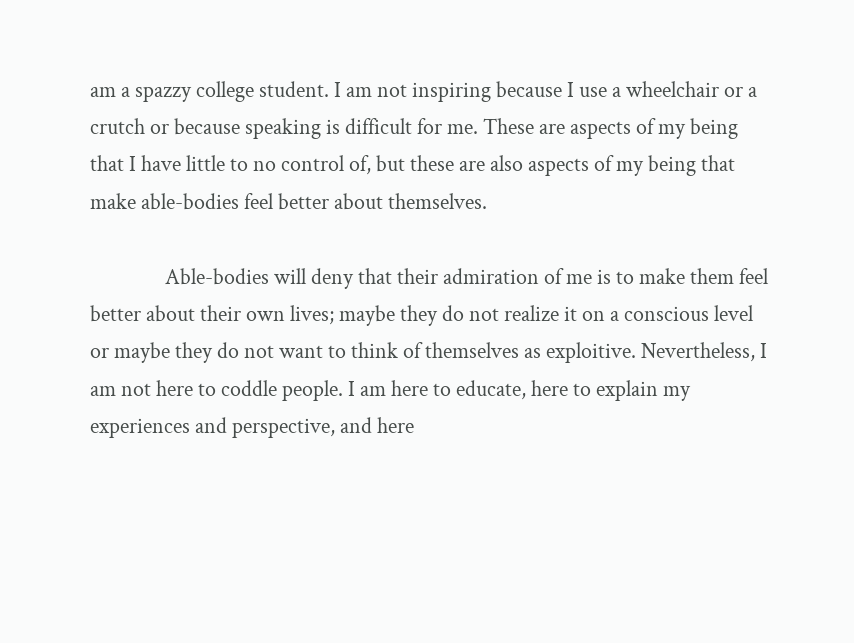am a spazzy college student. I am not inspiring because I use a wheelchair or a crutch or because speaking is difficult for me. These are aspects of my being that I have little to no control of, but these are also aspects of my being that make able-bodies feel better about themselves.

               Able-bodies will deny that their admiration of me is to make them feel better about their own lives; maybe they do not realize it on a conscious level or maybe they do not want to think of themselves as exploitive. Nevertheless, I am not here to coddle people. I am here to educate, here to explain my experiences and perspective, and here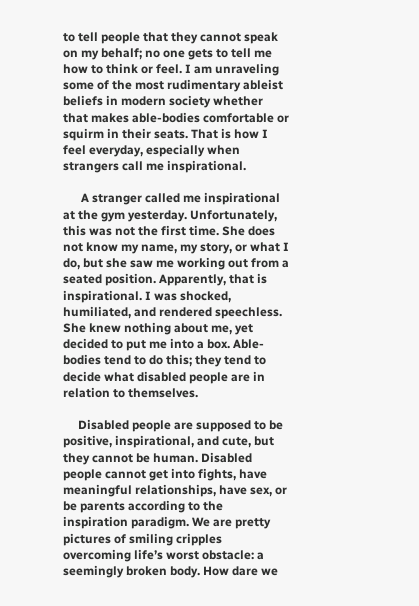to tell people that they cannot speak on my behalf; no one gets to tell me how to think or feel. I am unraveling some of the most rudimentary ableist beliefs in modern society whether that makes able-bodies comfortable or squirm in their seats. That is how I feel everyday, especially when strangers call me inspirational.

      A stranger called me inspirational at the gym yesterday. Unfortunately, this was not the first time. She does not know my name, my story, or what I do, but she saw me working out from a seated position. Apparently, that is inspirational. I was shocked, humiliated, and rendered speechless. She knew nothing about me, yet decided to put me into a box. Able-bodies tend to do this; they tend to decide what disabled people are in relation to themselves.

     Disabled people are supposed to be positive, inspirational, and cute, but they cannot be human. Disabled people cannot get into fights, have meaningful relationships, have sex, or be parents according to the inspiration paradigm. We are pretty pictures of smiling cripples overcoming life’s worst obstacle: a seemingly broken body. How dare we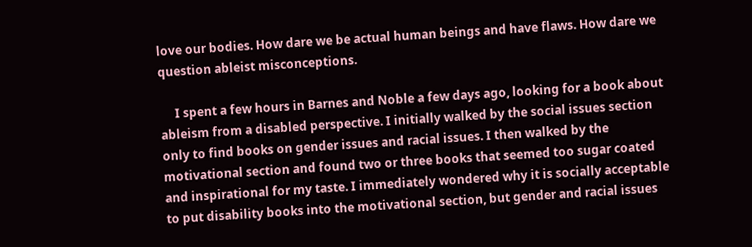love our bodies. How dare we be actual human beings and have flaws. How dare we question ableist misconceptions.

     I spent a few hours in Barnes and Noble a few days ago, looking for a book about ableism from a disabled perspective. I initially walked by the social issues section only to find books on gender issues and racial issues. I then walked by the motivational section and found two or three books that seemed too sugar coated and inspirational for my taste. I immediately wondered why it is socially acceptable to put disability books into the motivational section, but gender and racial issues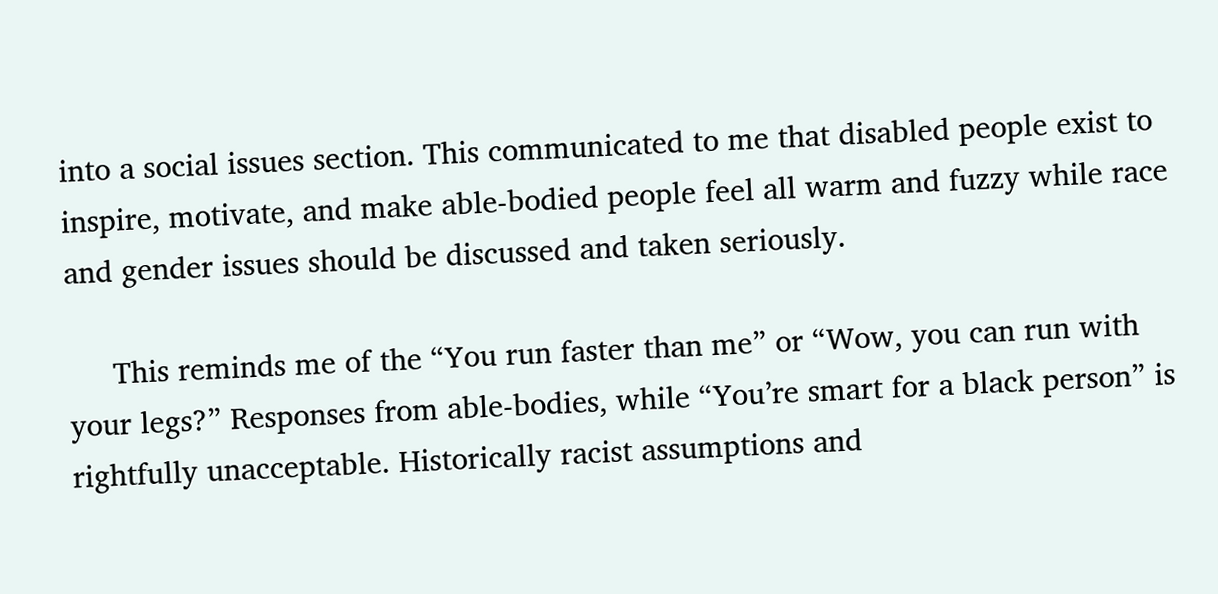into a social issues section. This communicated to me that disabled people exist to inspire, motivate, and make able-bodied people feel all warm and fuzzy while race and gender issues should be discussed and taken seriously.

     This reminds me of the “You run faster than me” or “Wow, you can run with your legs?” Responses from able-bodies, while “You’re smart for a black person” is rightfully unacceptable. Historically racist assumptions and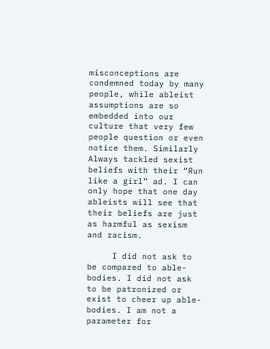misconceptions are condemned today by many people, while ableist assumptions are so embedded into our culture that very few people question or even notice them. Similarly Always tackled sexist beliefs with their “Run like a girl” ad. I can only hope that one day ableists will see that their beliefs are just as harmful as sexism and racism.

     I did not ask to be compared to able-bodies. I did not ask to be patronized or exist to cheer up able-bodies. I am not a parameter for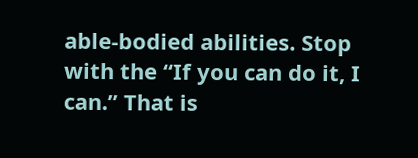able-bodied abilities. Stop with the “If you can do it, I can.” That is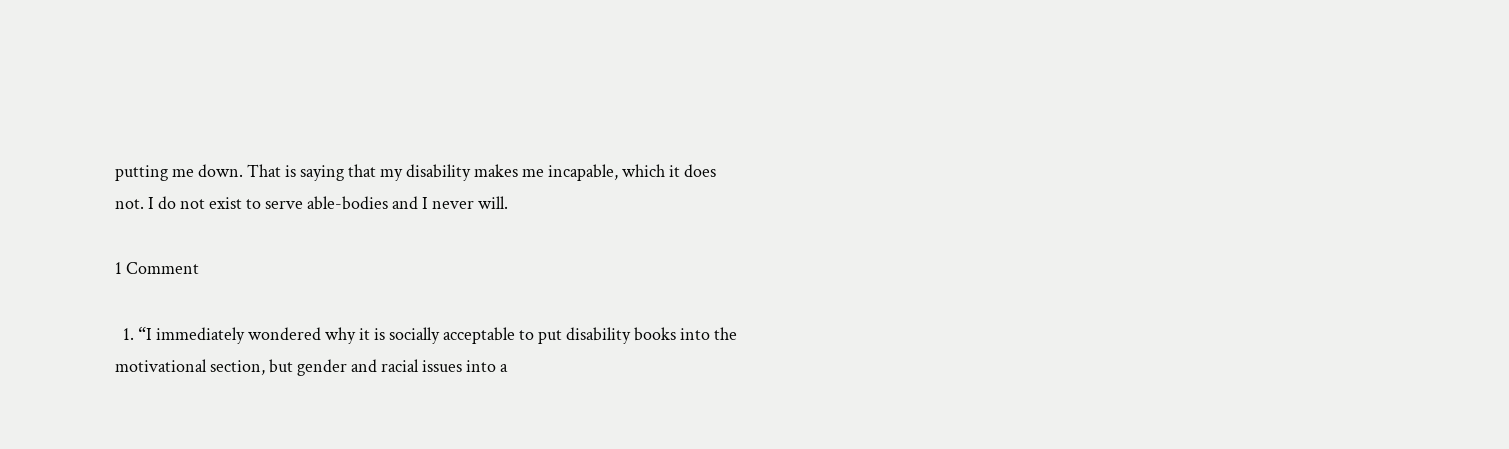putting me down. That is saying that my disability makes me incapable, which it does not. I do not exist to serve able-bodies and I never will.

1 Comment

  1. “I immediately wondered why it is socially acceptable to put disability books into the motivational section, but gender and racial issues into a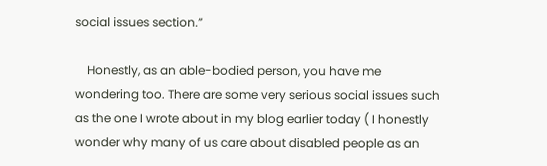social issues section.”

    Honestly, as an able-bodied person, you have me wondering too. There are some very serious social issues such as the one I wrote about in my blog earlier today ( I honestly wonder why many of us care about disabled people as an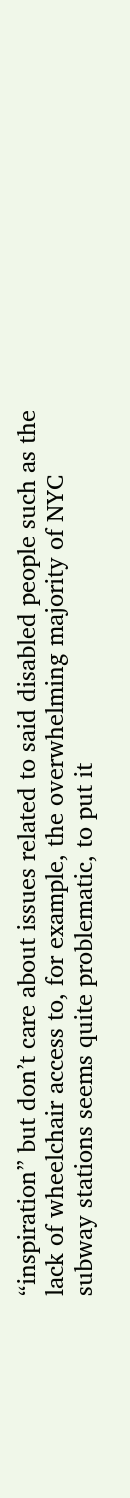“inspiration” but don’t care about issues related to said disabled people such as the lack of wheelchair access to, for example, the overwhelming majority of NYC subway stations seems quite problematic, to put it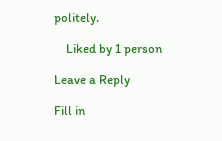politely.

    Liked by 1 person

Leave a Reply

Fill in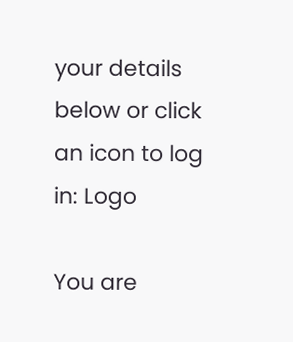your details below or click an icon to log in: Logo

You are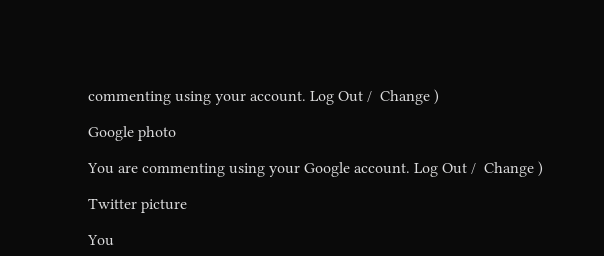commenting using your account. Log Out /  Change )

Google photo

You are commenting using your Google account. Log Out /  Change )

Twitter picture

You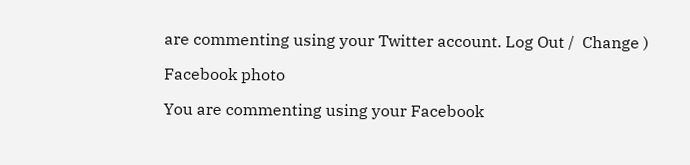are commenting using your Twitter account. Log Out /  Change )

Facebook photo

You are commenting using your Facebook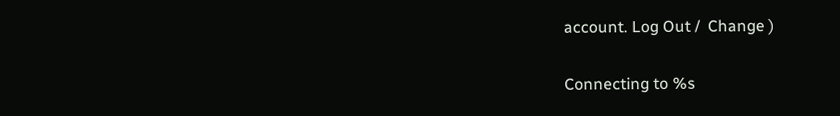account. Log Out /  Change )

Connecting to %s